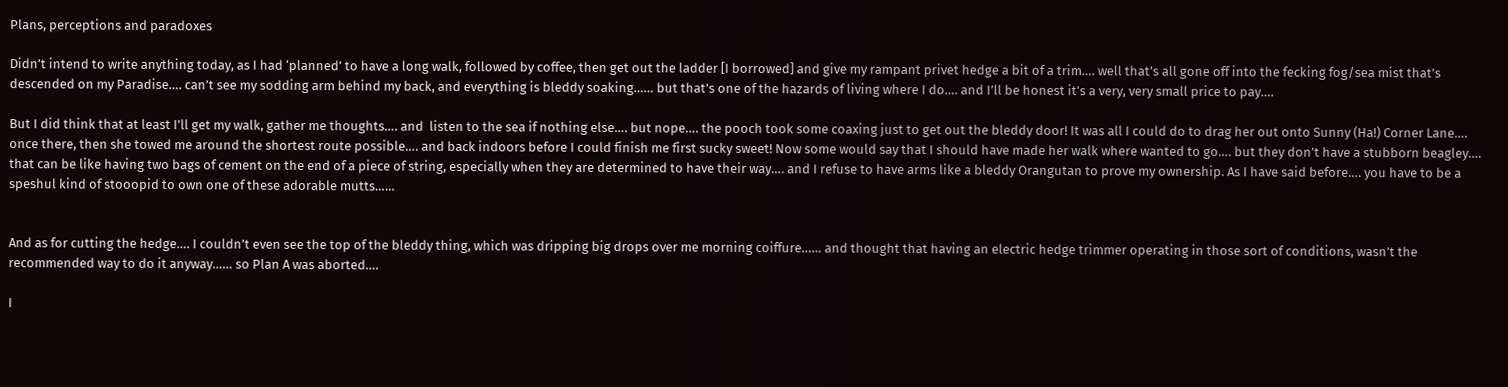Plans, perceptions and paradoxes

Didn’t intend to write anything today, as I had ‘planned’ to have a long walk, followed by coffee, then get out the ladder [I borrowed] and give my rampant privet hedge a bit of a trim…. well that’s all gone off into the fecking fog/sea mist that’s descended on my Paradise…. can’t see my sodding arm behind my back, and everything is bleddy soaking…… but that’s one of the hazards of living where I do…. and I’ll be honest it’s a very, very small price to pay….

But I did think that at least I’ll get my walk, gather me thoughts…. and  listen to the sea if nothing else…. but nope…. the pooch took some coaxing just to get out the bleddy door! It was all I could do to drag her out onto Sunny (Ha!) Corner Lane…. once there, then she towed me around the shortest route possible…. and back indoors before I could finish me first sucky sweet! Now some would say that I should have made her walk where wanted to go…. but they don’t have a stubborn beagley…. that can be like having two bags of cement on the end of a piece of string, especially when they are determined to have their way…. and I refuse to have arms like a bleddy Orangutan to prove my ownership. As I have said before…. you have to be a speshul kind of stooopid to own one of these adorable mutts……


And as for cutting the hedge…. I couldn’t even see the top of the bleddy thing, which was dripping big drops over me morning coiffure…… and thought that having an electric hedge trimmer operating in those sort of conditions, wasn’t the recommended way to do it anyway…… so Plan A was aborted….

I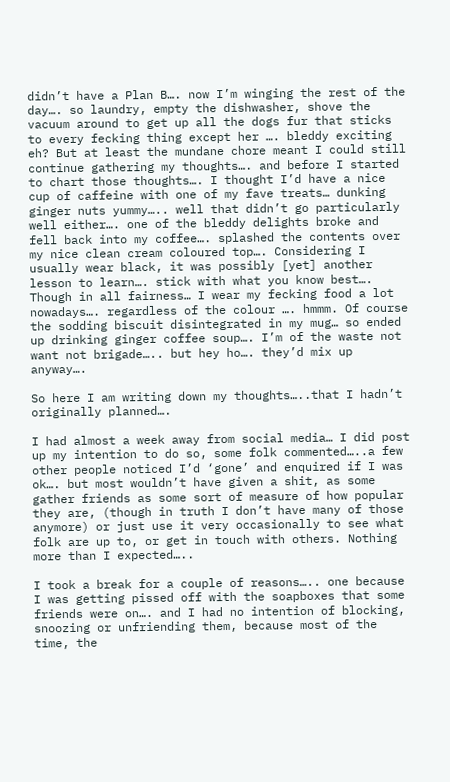didn’t have a Plan B…. now I’m winging the rest of the day…. so laundry, empty the dishwasher, shove the vacuum around to get up all the dogs fur that sticks to every fecking thing except her …. bleddy exciting eh? But at least the mundane chore meant I could still continue gathering my thoughts…. and before I started to chart those thoughts…. I thought I’d have a nice cup of caffeine with one of my fave treats… dunking ginger nuts yummy….. well that didn’t go particularly well either…. one of the bleddy delights broke and fell back into my coffee…. splashed the contents over my nice clean cream coloured top…. Considering I usually wear black, it was possibly [yet] another lesson to learn…. stick with what you know best…. Though in all fairness… I wear my fecking food a lot nowadays…. regardless of the colour …. hmmm. Of course the sodding biscuit disintegrated in my mug… so ended up drinking ginger coffee soup…. I’m of the waste not want not brigade….. but hey ho…. they’d mix up anyway….

So here I am writing down my thoughts…..that I hadn’t originally planned….

I had almost a week away from social media… I did post up my intention to do so, some folk commented…..a few other people noticed I’d ‘gone’ and enquired if I was ok…. but most wouldn’t have given a shit, as some gather friends as some sort of measure of how popular they are, (though in truth I don’t have many of those anymore) or just use it very occasionally to see what folk are up to, or get in touch with others. Nothing more than I expected…..

I took a break for a couple of reasons….. one because I was getting pissed off with the soapboxes that some friends were on…. and I had no intention of blocking, snoozing or unfriending them, because most of the time, the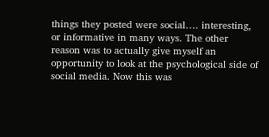things they posted were social…. interesting, or informative in many ways. The other reason was to actually give myself an opportunity to look at the psychological side of social media. Now this was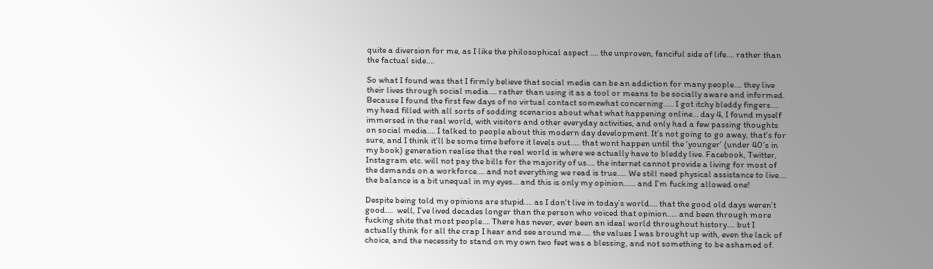quite a diversion for me, as I like the philosophical aspect …. the unproven, fanciful side of life…. rather than the factual side….

So what I found was that I firmly believe that social media can be an addiction for many people…. they live their lives through social media…. rather than using it as a tool or means to be socially aware and informed. Because I found the first few days of no virtual contact somewhat concerning….. I got itchy bleddy fingers…. my head filled with all sorts of sodding scenarios about what what happening online… day 4, I found myself immersed in the real world, with visitors and other everyday activities, and only had a few passing thoughts on social media…. I talked to people about this modern day development. It’s not going to go away, that’s for sure, and I think it’ll be some time before it levels out….. that wont happen until the ‘younger’ (under 40’s in my book) generation realise that the real world is where we actually have to bleddy live. Facebook, Twitter, Instagram etc. will not pay the bills for the majority of us…. the internet cannot provide a living for most of the demands on a workforce…. and not everything we read is true….. We still need physical assistance to live…. the balance is a bit unequal in my eyes… and this is only my opinion…… and I’m fucking allowed one!

Despite being told my opinions are stupid…. as I don’t live in today’s world…. that the good old days weren’t good….  well, I’ve lived decades longer than the person who voiced that opinion….. and been through more fucking shite that most people…. There has never, ever been an ideal world throughout history…. but I actually think for all the crap I hear and see around me….. the values I was brought up with, even the lack of choice, and the necessity to stand on my own two feet was a blessing, and not something to be ashamed of.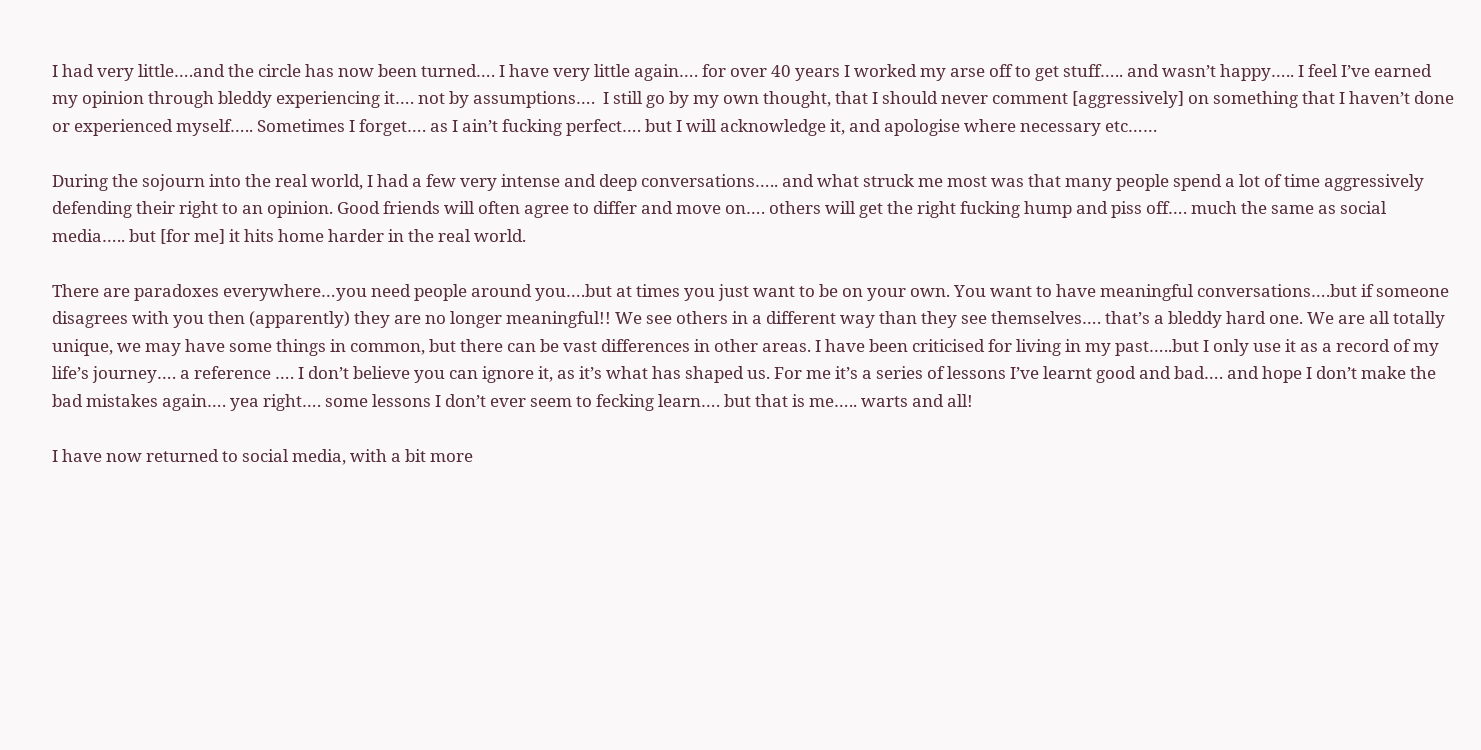I had very little….and the circle has now been turned…. I have very little again…. for over 40 years I worked my arse off to get stuff….. and wasn’t happy….. I feel I’ve earned my opinion through bleddy experiencing it…. not by assumptions….  I still go by my own thought, that I should never comment [aggressively] on something that I haven’t done or experienced myself….. Sometimes I forget…. as I ain’t fucking perfect…. but I will acknowledge it, and apologise where necessary etc……

During the sojourn into the real world, I had a few very intense and deep conversations….. and what struck me most was that many people spend a lot of time aggressively defending their right to an opinion. Good friends will often agree to differ and move on…. others will get the right fucking hump and piss off…. much the same as social media….. but [for me] it hits home harder in the real world.

There are paradoxes everywhere…you need people around you….but at times you just want to be on your own. You want to have meaningful conversations….but if someone disagrees with you then (apparently) they are no longer meaningful!! We see others in a different way than they see themselves…. that’s a bleddy hard one. We are all totally unique, we may have some things in common, but there can be vast differences in other areas. I have been criticised for living in my past…..but I only use it as a record of my life’s journey…. a reference …. I don’t believe you can ignore it, as it’s what has shaped us. For me it’s a series of lessons I’ve learnt good and bad…. and hope I don’t make the bad mistakes again…. yea right…. some lessons I don’t ever seem to fecking learn…. but that is me….. warts and all!

I have now returned to social media, with a bit more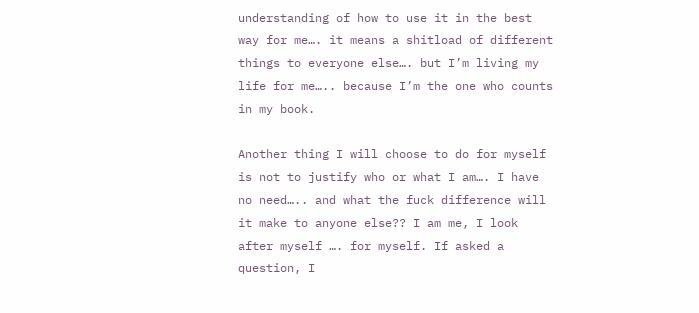understanding of how to use it in the best way for me…. it means a shitload of different things to everyone else…. but I’m living my life for me….. because I’m the one who counts in my book.

Another thing I will choose to do for myself is not to justify who or what I am…. I have no need….. and what the fuck difference will it make to anyone else?? I am me, I look after myself …. for myself. If asked a question, I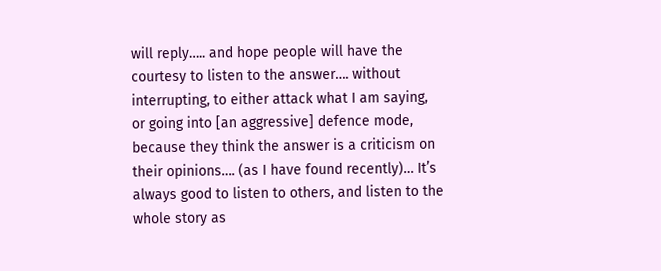will reply….. and hope people will have the courtesy to listen to the answer…. without interrupting, to either attack what I am saying, or going into [an aggressive] defence mode, because they think the answer is a criticism on their opinions…. (as I have found recently)… It’s always good to listen to others, and listen to the whole story as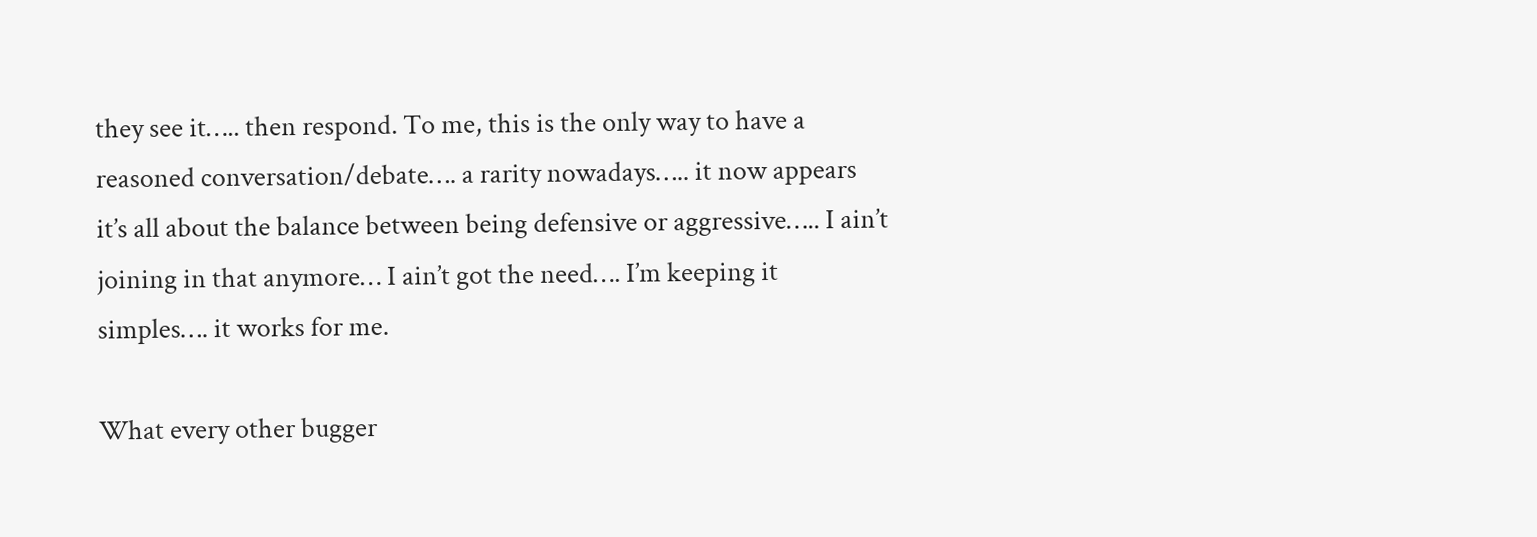they see it….. then respond. To me, this is the only way to have a reasoned conversation/debate…. a rarity nowadays….. it now appears it’s all about the balance between being defensive or aggressive….. I ain’t joining in that anymore… I ain’t got the need…. I’m keeping it simples…. it works for me.

What every other bugger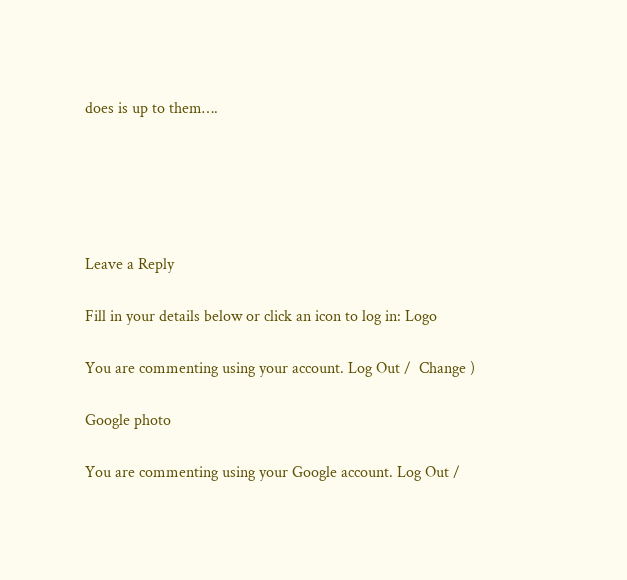does is up to them….





Leave a Reply

Fill in your details below or click an icon to log in: Logo

You are commenting using your account. Log Out /  Change )

Google photo

You are commenting using your Google account. Log Out /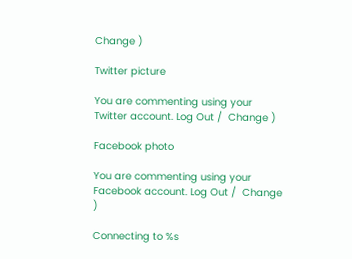Change )

Twitter picture

You are commenting using your Twitter account. Log Out /  Change )

Facebook photo

You are commenting using your Facebook account. Log Out /  Change )

Connecting to %s